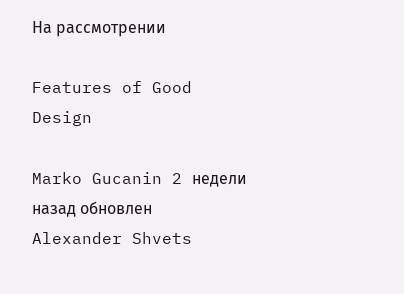На рассмотрении

Features of Good Design

Marko Gucanin 2 недели назад обновлен Alexander Shvets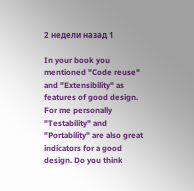2 недели назад 1

In your book you mentioned "Code reuse" and "Extensibility" as features of good design. For me personally "Testability" and "Portability" are also great indicators for a good design. Do you think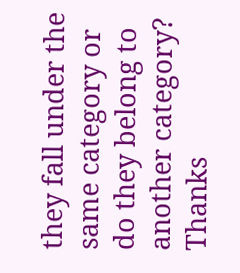they fall under the same category or do they belong to another category? Thanks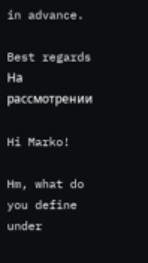in advance.

Best regards
На рассмотрении

Hi Marko!

Hm, what do you define under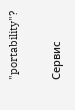"portability"?

Сервис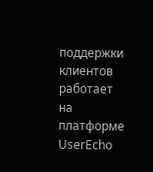поддержки клиентов работает на платформе UserEcho